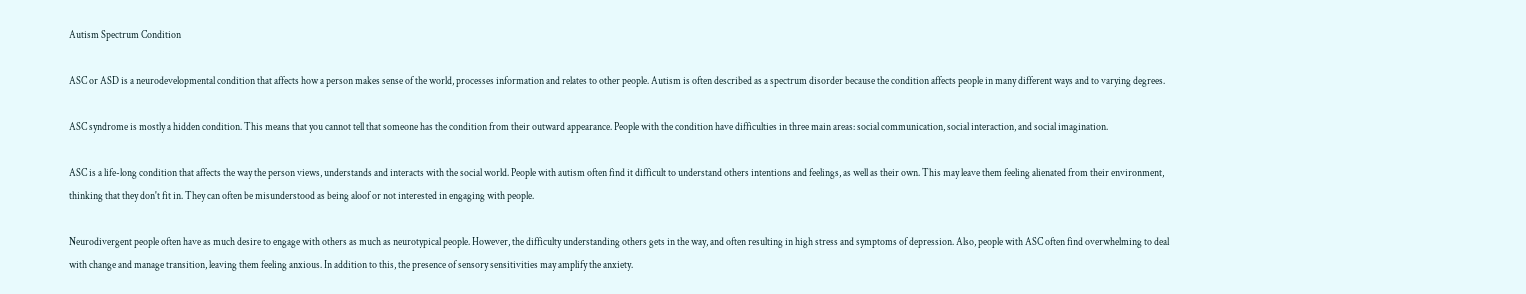Autism Spectrum Condition

ASC or ASD is a neurodevelopmental condition that affects how a person makes sense of the world, processes information and relates to other people. Autism is often described as a spectrum disorder because the condition affects people in many different ways and to varying degrees.

ASC syndrome is mostly a hidden condition. This means that you cannot tell that someone has the condition from their outward appearance. People with the condition have difficulties in three main areas: social communication, social interaction, and social imagination.

ASC is a life-long condition that affects the way the person views, understands and interacts with the social world. People with autism often find it difficult to understand others intentions and feelings, as well as their own. This may leave them feeling alienated from their environment, thinking that they don't fit in. They can often be misunderstood as being aloof or not interested in engaging with people.

Neurodivergent people often have as much desire to engage with others as much as neurotypical people. However, the difficulty understanding others gets in the way, and often resulting in high stress and symptoms of depression. Also, people with ASC often find overwhelming to deal with change and manage transition, leaving them feeling anxious. In addition to this, the presence of sensory sensitivities may amplify the anxiety.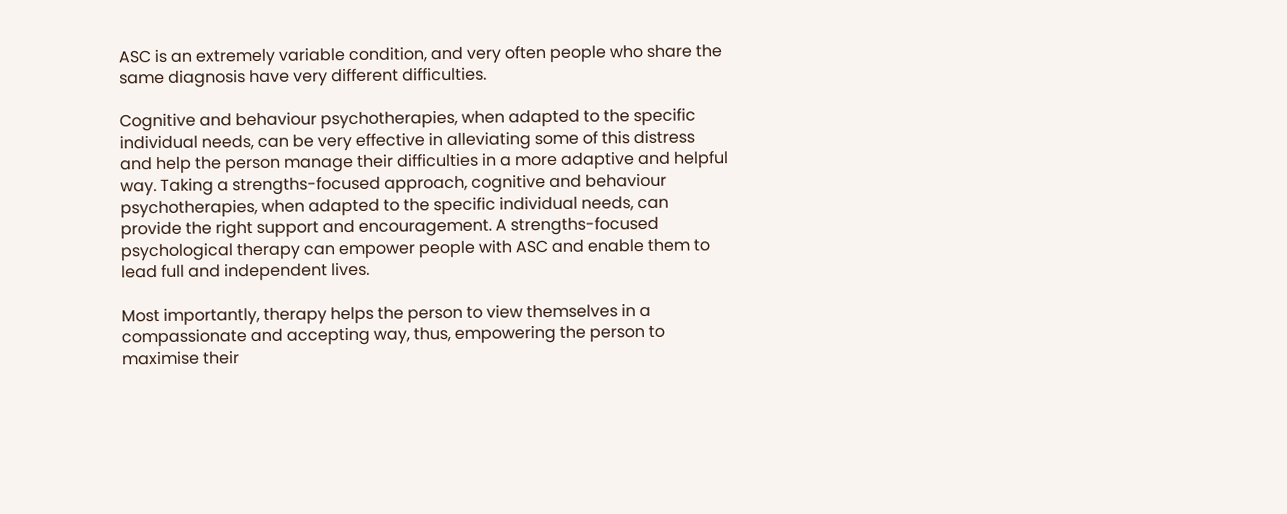ASC is an extremely variable condition, and very often people who share the same diagnosis have very different difficulties.

Cognitive and behaviour psychotherapies, when adapted to the specific individual needs, can be very effective in alleviating some of this distress and help the person manage their difficulties in a more adaptive and helpful way. Taking a strengths-focused approach, cognitive and behaviour psychotherapies, when adapted to the specific individual needs, can provide the right support and encouragement. A strengths-focused psychological therapy can empower people with ASC and enable them to lead full and independent lives.

Most importantly, therapy helps the person to view themselves in a compassionate and accepting way, thus, empowering the person to maximise their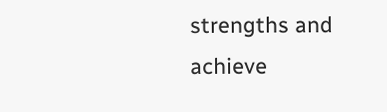strengths and achieve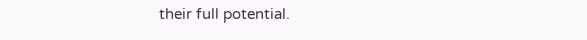their full potential.